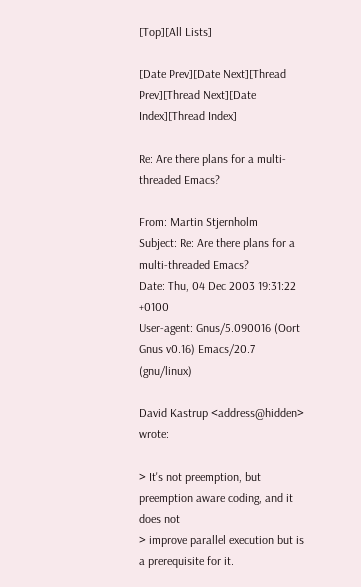[Top][All Lists]

[Date Prev][Date Next][Thread Prev][Thread Next][Date Index][Thread Index]

Re: Are there plans for a multi-threaded Emacs?

From: Martin Stjernholm
Subject: Re: Are there plans for a multi-threaded Emacs?
Date: Thu, 04 Dec 2003 19:31:22 +0100
User-agent: Gnus/5.090016 (Oort Gnus v0.16) Emacs/20.7 (gnu/linux)

David Kastrup <address@hidden> wrote:

> It's not preemption, but preemption aware coding, and it does not
> improve parallel execution but is a prerequisite for it.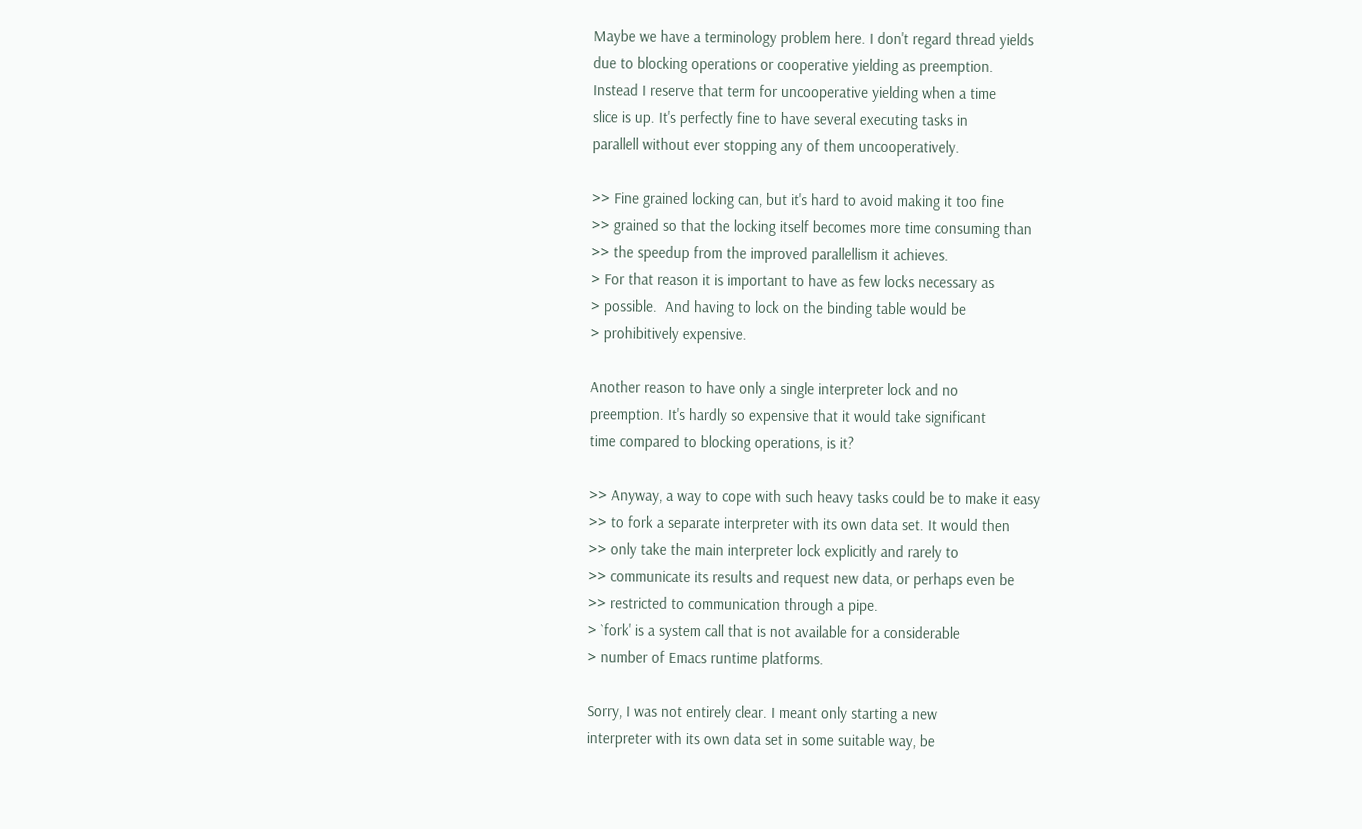Maybe we have a terminology problem here. I don't regard thread yields
due to blocking operations or cooperative yielding as preemption.
Instead I reserve that term for uncooperative yielding when a time
slice is up. It's perfectly fine to have several executing tasks in
parallell without ever stopping any of them uncooperatively.

>> Fine grained locking can, but it's hard to avoid making it too fine
>> grained so that the locking itself becomes more time consuming than
>> the speedup from the improved parallellism it achieves.
> For that reason it is important to have as few locks necessary as
> possible.  And having to lock on the binding table would be
> prohibitively expensive.

Another reason to have only a single interpreter lock and no
preemption. It's hardly so expensive that it would take significant
time compared to blocking operations, is it?

>> Anyway, a way to cope with such heavy tasks could be to make it easy
>> to fork a separate interpreter with its own data set. It would then
>> only take the main interpreter lock explicitly and rarely to
>> communicate its results and request new data, or perhaps even be
>> restricted to communication through a pipe.
> `fork' is a system call that is not available for a considerable
> number of Emacs runtime platforms.

Sorry, I was not entirely clear. I meant only starting a new
interpreter with its own data set in some suitable way, be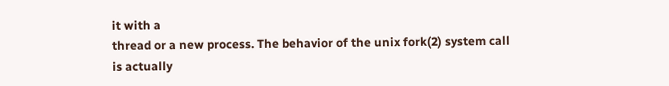it with a
thread or a new process. The behavior of the unix fork(2) system call
is actually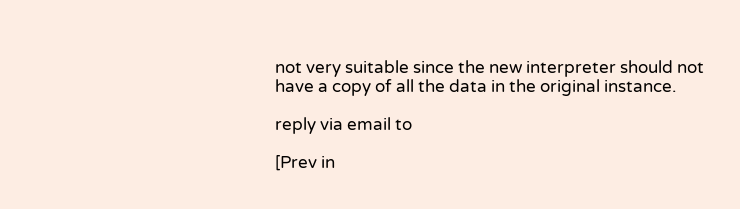not very suitable since the new interpreter should not
have a copy of all the data in the original instance.

reply via email to

[Prev in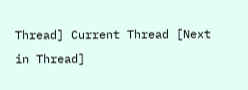Thread] Current Thread [Next in Thread]